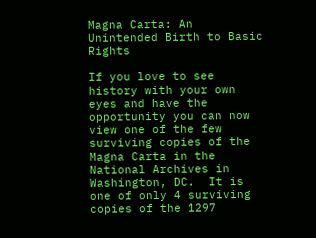Magna Carta: An Unintended Birth to Basic Rights

If you love to see history with your own eyes and have the opportunity you can now view one of the few surviving copies of the Magna Carta in the National Archives in Washington, DC.  It is one of only 4 surviving copies of the 1297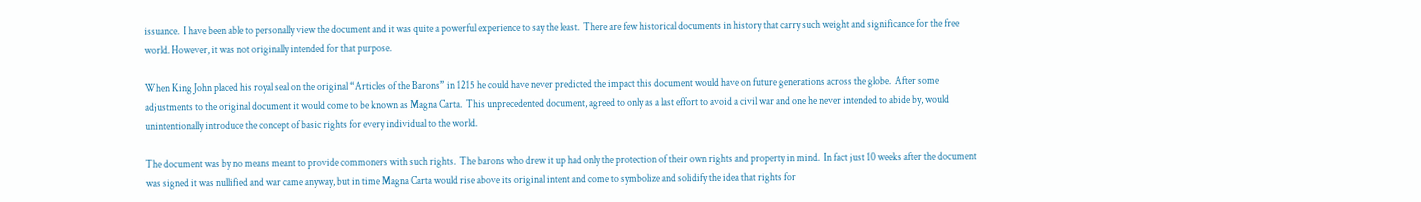issuance.  I have been able to personally view the document and it was quite a powerful experience to say the least.  There are few historical documents in history that carry such weight and significance for the free world. However, it was not originally intended for that purpose.

When King John placed his royal seal on the original “Articles of the Barons” in 1215 he could have never predicted the impact this document would have on future generations across the globe.  After some adjustments to the original document it would come to be known as Magna Carta.  This unprecedented document, agreed to only as a last effort to avoid a civil war and one he never intended to abide by, would unintentionally introduce the concept of basic rights for every individual to the world.

The document was by no means meant to provide commoners with such rights.  The barons who drew it up had only the protection of their own rights and property in mind.  In fact just 10 weeks after the document was signed it was nullified and war came anyway, but in time Magna Carta would rise above its original intent and come to symbolize and solidify the idea that rights for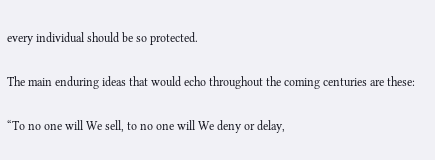every individual should be so protected.

The main enduring ideas that would echo throughout the coming centuries are these:

“To no one will We sell, to no one will We deny or delay,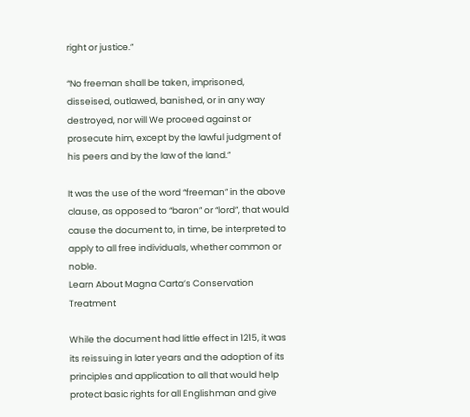right or justice.”

“No freeman shall be taken, imprisoned, disseised, outlawed, banished, or in any way destroyed, nor will We proceed against or prosecute him, except by the lawful judgment of his peers and by the law of the land.”

It was the use of the word “freeman” in the above clause, as opposed to “baron” or “lord”, that would cause the document to, in time, be interpreted to apply to all free individuals, whether common or noble.
Learn About Magna Carta’s Conservation Treatment

While the document had little effect in 1215, it was its reissuing in later years and the adoption of its principles and application to all that would help protect basic rights for all Englishman and give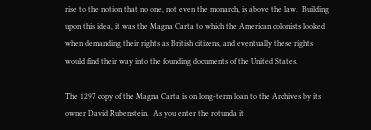rise to the notion that no one, not even the monarch, is above the law.  Building upon this idea, it was the Magna Carta to which the American colonists looked when demanding their rights as British citizens, and eventually these rights would find their way into the founding documents of the United States.

The 1297 copy of the Magna Carta is on long-term loan to the Archives by its owner David Rubenstein.  As you enter the rotunda it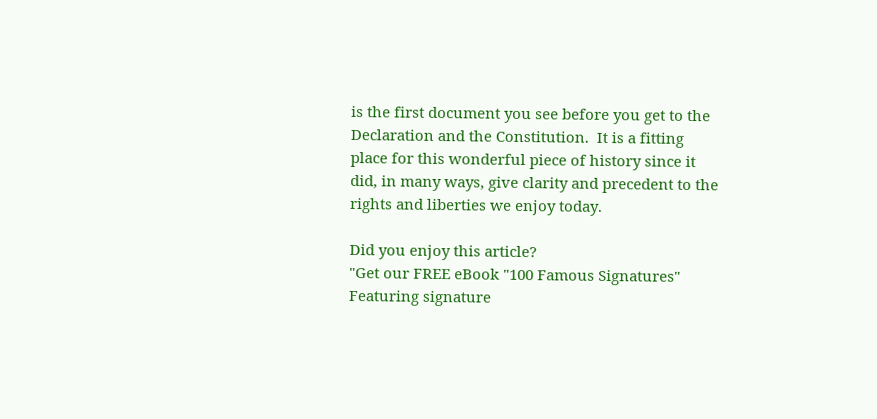is the first document you see before you get to the Declaration and the Constitution.  It is a fitting place for this wonderful piece of history since it did, in many ways, give clarity and precedent to the rights and liberties we enjoy today.

Did you enjoy this article?
"Get our FREE eBook "100 Famous Signatures"
Featuring signature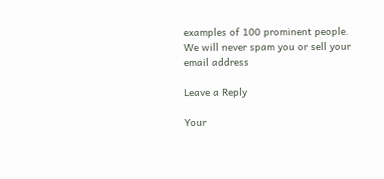examples of 100 prominent people. We will never spam you or sell your email address

Leave a Reply

Your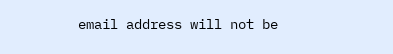email address will not be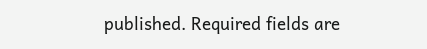published. Required fields are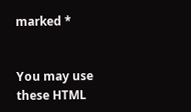marked *


You may use these HTML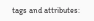tags and attributes: